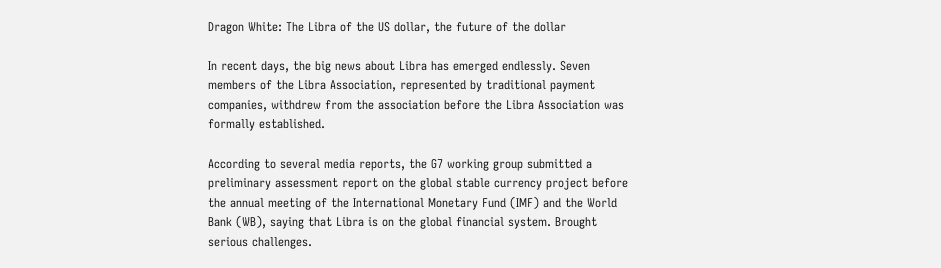Dragon White: The Libra of the US dollar, the future of the dollar

In recent days, the big news about Libra has emerged endlessly. Seven members of the Libra Association, represented by traditional payment companies, withdrew from the association before the Libra Association was formally established.

According to several media reports, the G7 working group submitted a preliminary assessment report on the global stable currency project before the annual meeting of the International Monetary Fund (IMF) and the World Bank (WB), saying that Libra is on the global financial system. Brought serious challenges.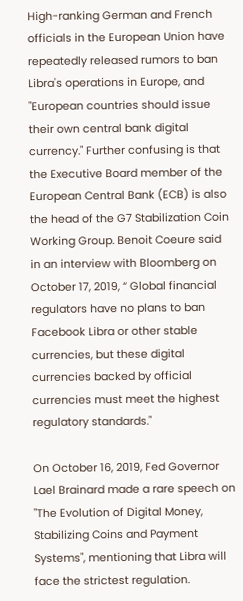High-ranking German and French officials in the European Union have repeatedly released rumors to ban Libra's operations in Europe, and "European countries should issue their own central bank digital currency." Further confusing is that the Executive Board member of the European Central Bank (ECB) is also the head of the G7 Stabilization Coin Working Group. Benoit Coeure said in an interview with Bloomberg on October 17, 2019, “ Global financial regulators have no plans to ban Facebook Libra or other stable currencies, but these digital currencies backed by official currencies must meet the highest regulatory standards."

On October 16, 2019, Fed Governor Lael Brainard made a rare speech on "The Evolution of Digital Money, Stabilizing Coins and Payment Systems", mentioning that Libra will face the strictest regulation.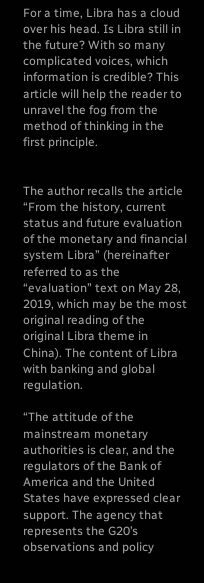For a time, Libra has a cloud over his head. Is Libra still in the future? With so many complicated voices, which information is credible? This article will help the reader to unravel the fog from the method of thinking in the first principle.


The author recalls the article “From the history, current status and future evaluation of the monetary and financial system Libra” (hereinafter referred to as the “evaluation” text on May 28, 2019, which may be the most original reading of the original Libra theme in China). The content of Libra with banking and global regulation.

“The attitude of the mainstream monetary authorities is clear, and the regulators of the Bank of America and the United States have expressed clear support. The agency that represents the G20’s observations and policy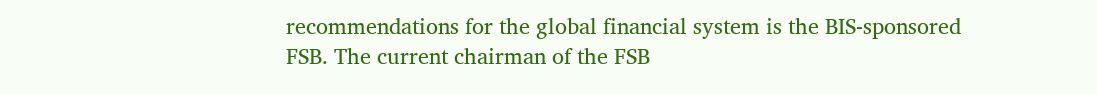recommendations for the global financial system is the BIS-sponsored FSB. The current chairman of the FSB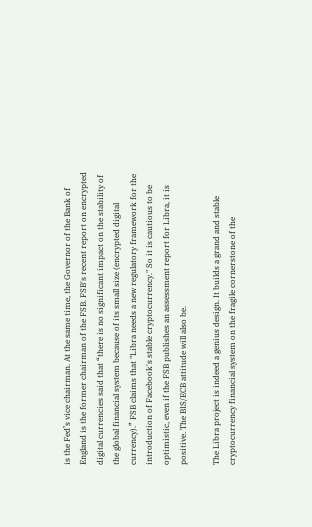is the Fed’s vice chairman. At the same time, the Governor of the Bank of England is the former chairman of the FSB. FSB's recent report on encrypted digital currencies said that “there is no significant impact on the stability of the global financial system because of its small size (encrypted digital currency).” FSB claims that "Libra needs a new regulatory framework for the introduction of Facebook's stable cryptocurrency." So it is cautious to be optimistic, even if the FSB publishes an assessment report for Libra, it is positive. The BIS/ECB attitude will also be.

The Libra project is indeed a genius design. It builds a grand and stable cryptocurrency financial system on the fragile cornerstone of the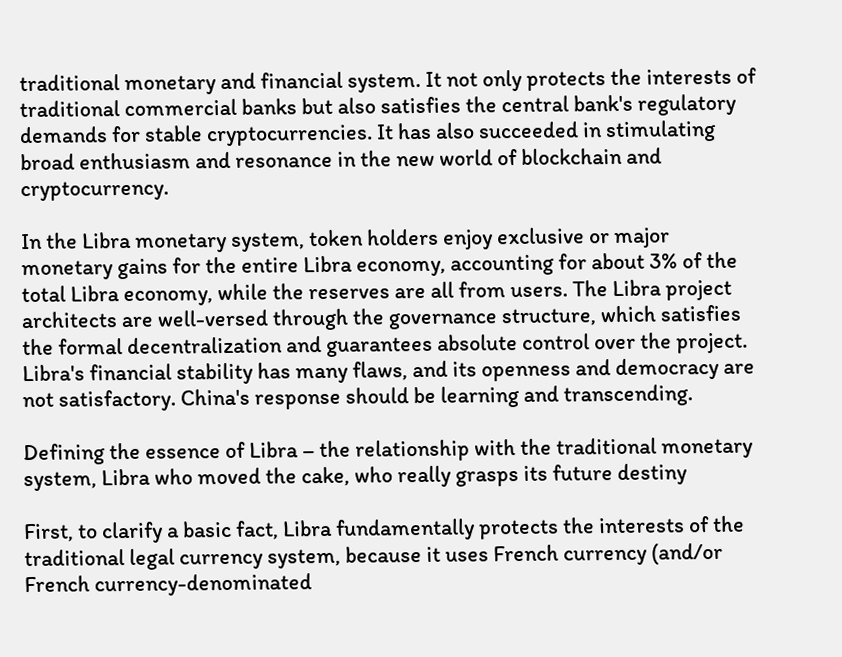traditional monetary and financial system. It not only protects the interests of traditional commercial banks but also satisfies the central bank's regulatory demands for stable cryptocurrencies. It has also succeeded in stimulating broad enthusiasm and resonance in the new world of blockchain and cryptocurrency.

In the Libra monetary system, token holders enjoy exclusive or major monetary gains for the entire Libra economy, accounting for about 3% of the total Libra economy, while the reserves are all from users. The Libra project architects are well-versed through the governance structure, which satisfies the formal decentralization and guarantees absolute control over the project. Libra's financial stability has many flaws, and its openness and democracy are not satisfactory. China's response should be learning and transcending.

Defining the essence of Libra – the relationship with the traditional monetary system, Libra who moved the cake, who really grasps its future destiny

First, to clarify a basic fact, Libra fundamentally protects the interests of the traditional legal currency system, because it uses French currency (and/or French currency-denominated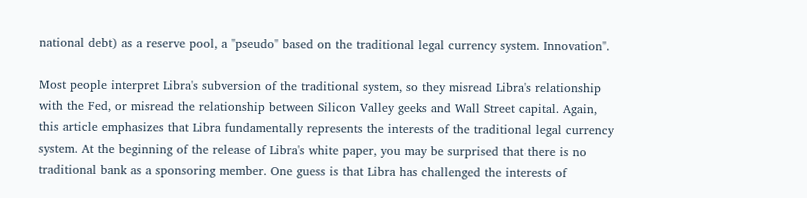national debt) as a reserve pool, a "pseudo" based on the traditional legal currency system. Innovation".

Most people interpret Libra's subversion of the traditional system, so they misread Libra's relationship with the Fed, or misread the relationship between Silicon Valley geeks and Wall Street capital. Again, this article emphasizes that Libra fundamentally represents the interests of the traditional legal currency system. At the beginning of the release of Libra's white paper, you may be surprised that there is no traditional bank as a sponsoring member. One guess is that Libra has challenged the interests of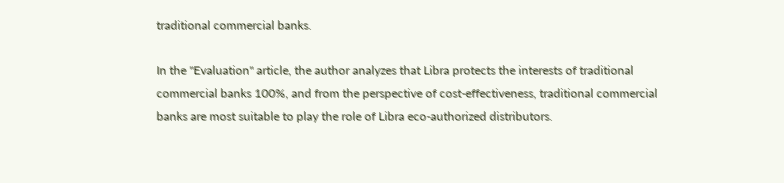traditional commercial banks.

In the "Evaluation" article, the author analyzes that Libra protects the interests of traditional commercial banks 100%, and from the perspective of cost-effectiveness, traditional commercial banks are most suitable to play the role of Libra eco-authorized distributors.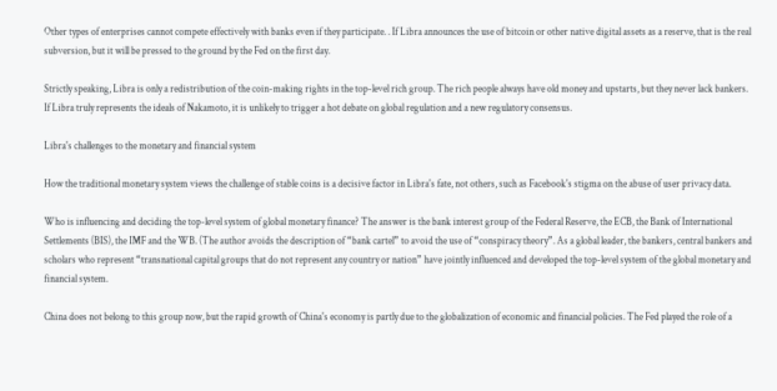Other types of enterprises cannot compete effectively with banks even if they participate. . If Libra announces the use of bitcoin or other native digital assets as a reserve, that is the real subversion, but it will be pressed to the ground by the Fed on the first day.

Strictly speaking, Libra is only a redistribution of the coin-making rights in the top-level rich group. The rich people always have old money and upstarts, but they never lack bankers. If Libra truly represents the ideals of Nakamoto, it is unlikely to trigger a hot debate on global regulation and a new regulatory consensus.

Libra's challenges to the monetary and financial system

How the traditional monetary system views the challenge of stable coins is a decisive factor in Libra's fate, not others, such as Facebook's stigma on the abuse of user privacy data.

Who is influencing and deciding the top-level system of global monetary finance? The answer is the bank interest group of the Federal Reserve, the ECB, the Bank of International Settlements (BIS), the IMF and the WB. (The author avoids the description of “bank cartel” to avoid the use of “conspiracy theory”. As a global leader, the bankers, central bankers and scholars who represent “transnational capital groups that do not represent any country or nation” have jointly influenced and developed the top-level system of the global monetary and financial system.

China does not belong to this group now, but the rapid growth of China's economy is partly due to the globalization of economic and financial policies. The Fed played the role of a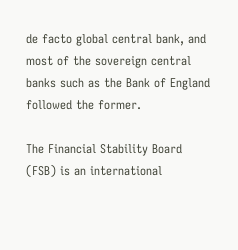de facto global central bank, and most of the sovereign central banks such as the Bank of England followed the former.

The Financial Stability Board (FSB) is an international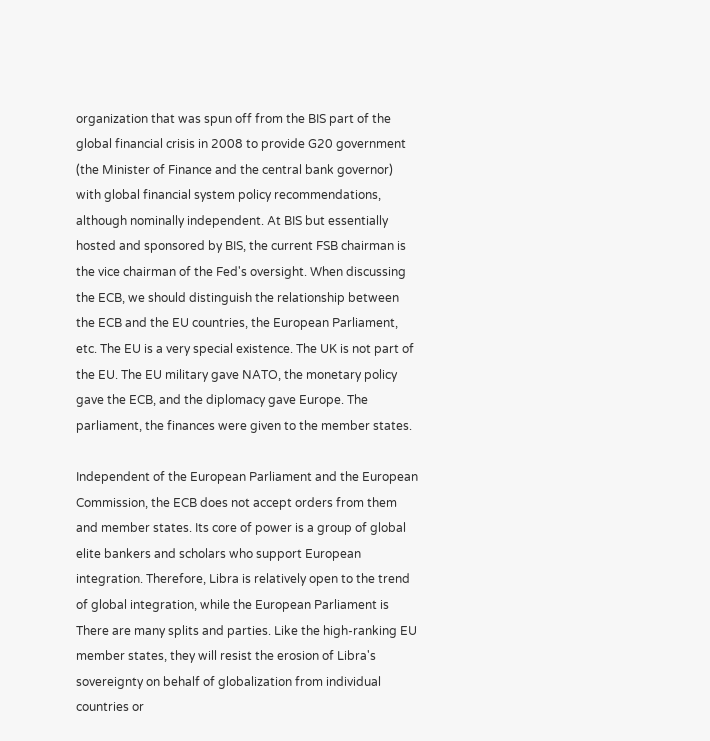organization that was spun off from the BIS part of the global financial crisis in 2008 to provide G20 government (the Minister of Finance and the central bank governor) with global financial system policy recommendations, although nominally independent. At BIS but essentially hosted and sponsored by BIS, the current FSB chairman is the vice chairman of the Fed's oversight. When discussing the ECB, we should distinguish the relationship between the ECB and the EU countries, the European Parliament, etc. The EU is a very special existence. The UK is not part of the EU. The EU military gave NATO, the monetary policy gave the ECB, and the diplomacy gave Europe. The parliament, the finances were given to the member states.

Independent of the European Parliament and the European Commission, the ECB does not accept orders from them and member states. Its core of power is a group of global elite bankers and scholars who support European integration. Therefore, Libra is relatively open to the trend of global integration, while the European Parliament is There are many splits and parties. Like the high-ranking EU member states, they will resist the erosion of Libra's sovereignty on behalf of globalization from individual countries or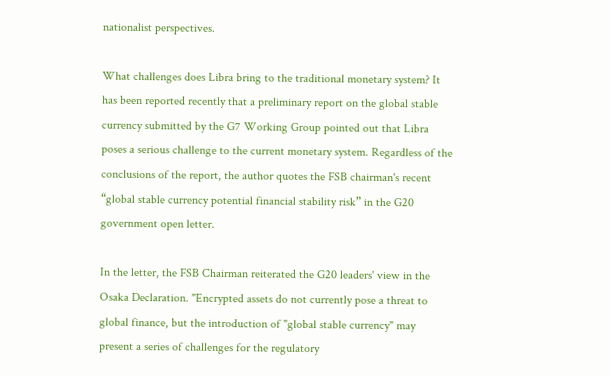nationalist perspectives.

What challenges does Libra bring to the traditional monetary system? It has been reported recently that a preliminary report on the global stable currency submitted by the G7 Working Group pointed out that Libra poses a serious challenge to the current monetary system. Regardless of the conclusions of the report, the author quotes the FSB chairman's recent “global stable currency potential financial stability risk” in the G20 government open letter.

In the letter, the FSB Chairman reiterated the G20 leaders' view in the Osaka Declaration. "Encrypted assets do not currently pose a threat to global finance, but the introduction of "global stable currency" may present a series of challenges for the regulatory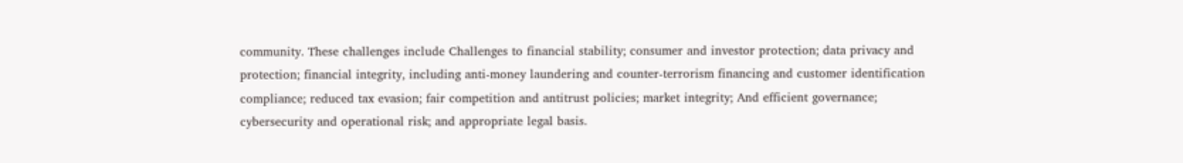community. These challenges include Challenges to financial stability; consumer and investor protection; data privacy and protection; financial integrity, including anti-money laundering and counter-terrorism financing and customer identification compliance; reduced tax evasion; fair competition and antitrust policies; market integrity; And efficient governance; cybersecurity and operational risk; and appropriate legal basis.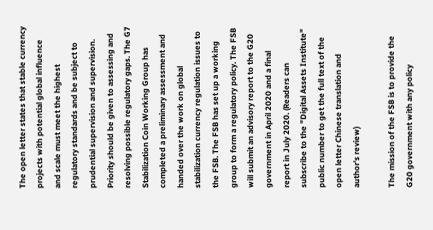The open letter states that stable currency projects with potential global influence and scale must meet the highest regulatory standards and be subject to prudential supervision and supervision. Priority should be given to assessing and resolving possible regulatory gaps. The G7 Stabilization Coin Working Group has completed a preliminary assessment and handed over the work on global stabilization currency regulation issues to the FSB. The FSB has set up a working group to form a regulatory policy. The FSB will submit an advisory report to the G20 government in April 2020 and a final report in July 2020. (Readers can subscribe to the "Digital Assets Institute" public number to get the full text of the open letter Chinese translation and author's review)

The mission of the FSB is to provide the G20 government with any policy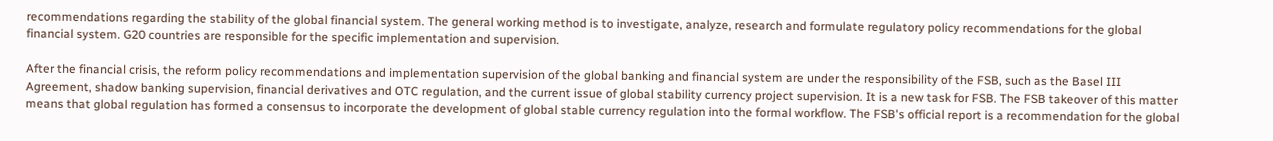recommendations regarding the stability of the global financial system. The general working method is to investigate, analyze, research and formulate regulatory policy recommendations for the global financial system. G20 countries are responsible for the specific implementation and supervision.

After the financial crisis, the reform policy recommendations and implementation supervision of the global banking and financial system are under the responsibility of the FSB, such as the Basel III Agreement, shadow banking supervision, financial derivatives and OTC regulation, and the current issue of global stability currency project supervision. It is a new task for FSB. The FSB takeover of this matter means that global regulation has formed a consensus to incorporate the development of global stable currency regulation into the formal workflow. The FSB's official report is a recommendation for the global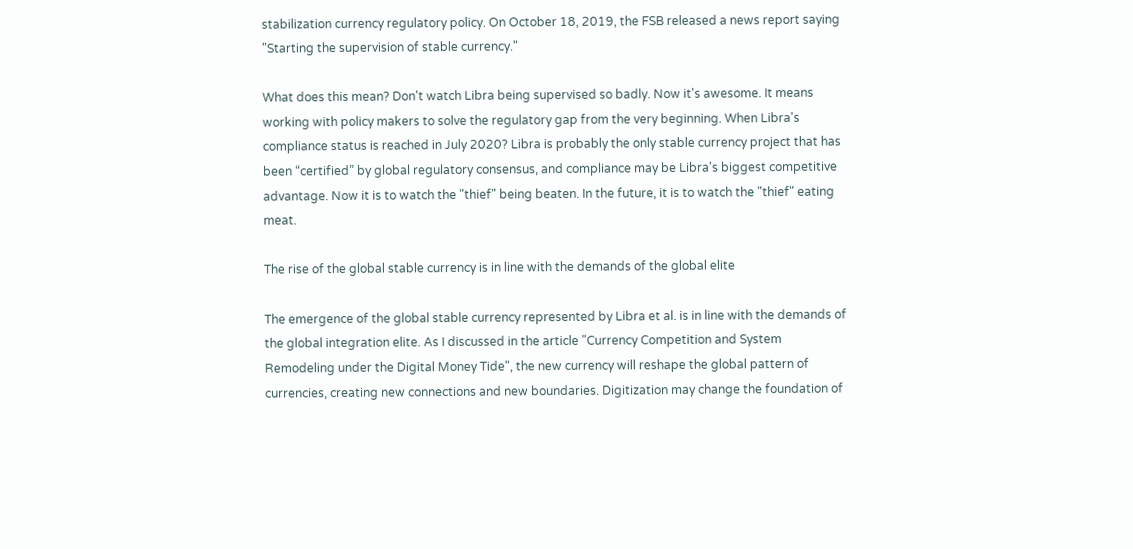stabilization currency regulatory policy. On October 18, 2019, the FSB released a news report saying "Starting the supervision of stable currency."

What does this mean? Don't watch Libra being supervised so badly. Now it's awesome. It means working with policy makers to solve the regulatory gap from the very beginning. When Libra's compliance status is reached in July 2020? Libra is probably the only stable currency project that has been “certified” by global regulatory consensus, and compliance may be Libra's biggest competitive advantage. Now it is to watch the "thief" being beaten. In the future, it is to watch the "thief" eating meat.

The rise of the global stable currency is in line with the demands of the global elite

The emergence of the global stable currency represented by Libra et al. is in line with the demands of the global integration elite. As I discussed in the article "Currency Competition and System Remodeling under the Digital Money Tide", the new currency will reshape the global pattern of currencies, creating new connections and new boundaries. Digitization may change the foundation of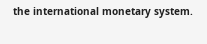the international monetary system.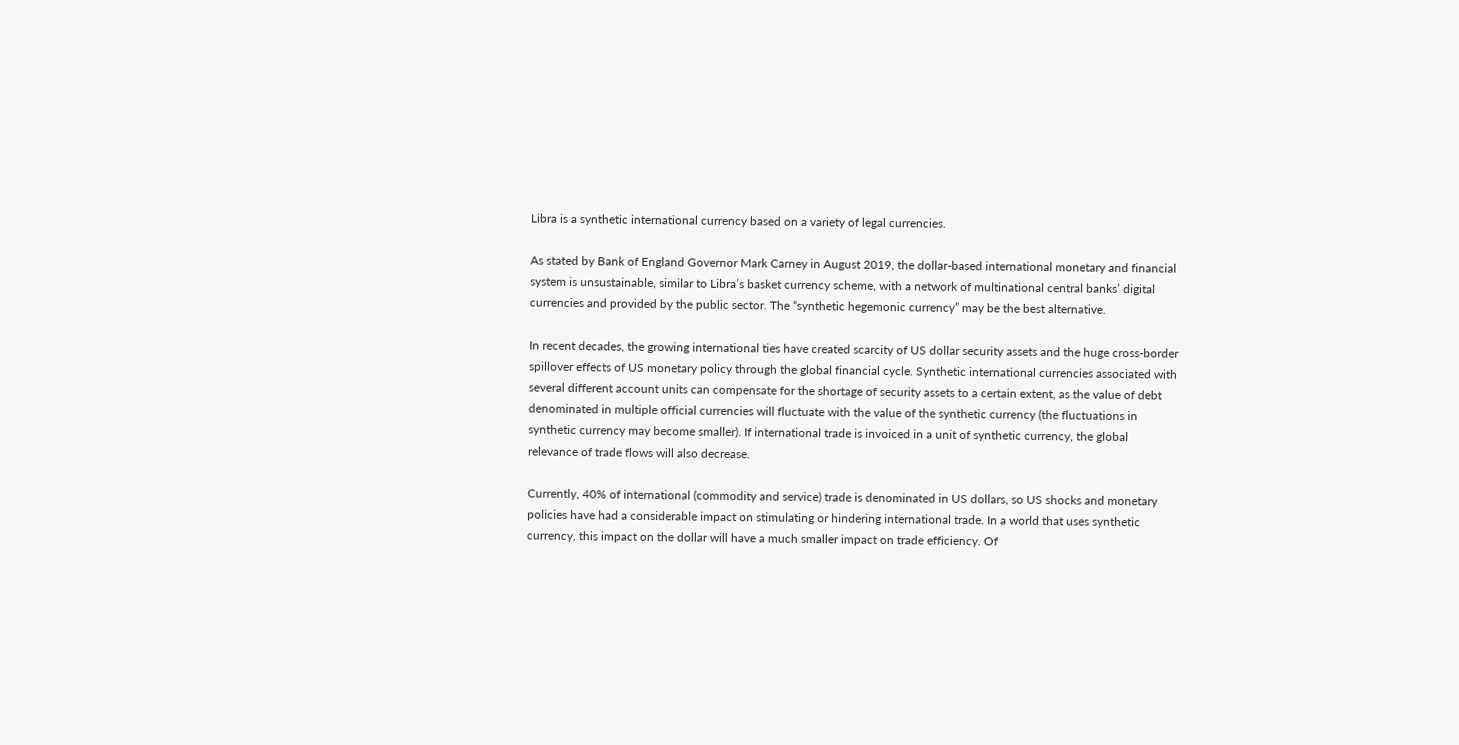Libra is a synthetic international currency based on a variety of legal currencies.

As stated by Bank of England Governor Mark Carney in August 2019, the dollar-based international monetary and financial system is unsustainable, similar to Libra’s basket currency scheme, with a network of multinational central banks’ digital currencies and provided by the public sector. The “synthetic hegemonic currency” may be the best alternative.

In recent decades, the growing international ties have created scarcity of US dollar security assets and the huge cross-border spillover effects of US monetary policy through the global financial cycle. Synthetic international currencies associated with several different account units can compensate for the shortage of security assets to a certain extent, as the value of debt denominated in multiple official currencies will fluctuate with the value of the synthetic currency (the fluctuations in synthetic currency may become smaller). If international trade is invoiced in a unit of synthetic currency, the global relevance of trade flows will also decrease.

Currently, 40% of international (commodity and service) trade is denominated in US dollars, so US shocks and monetary policies have had a considerable impact on stimulating or hindering international trade. In a world that uses synthetic currency, this impact on the dollar will have a much smaller impact on trade efficiency. Of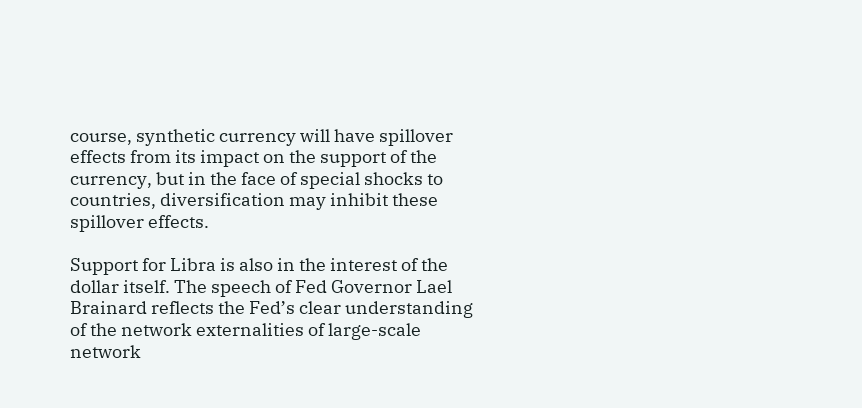course, synthetic currency will have spillover effects from its impact on the support of the currency, but in the face of special shocks to countries, diversification may inhibit these spillover effects.

Support for Libra is also in the interest of the dollar itself. The speech of Fed Governor Lael Brainard reflects the Fed’s clear understanding of the network externalities of large-scale network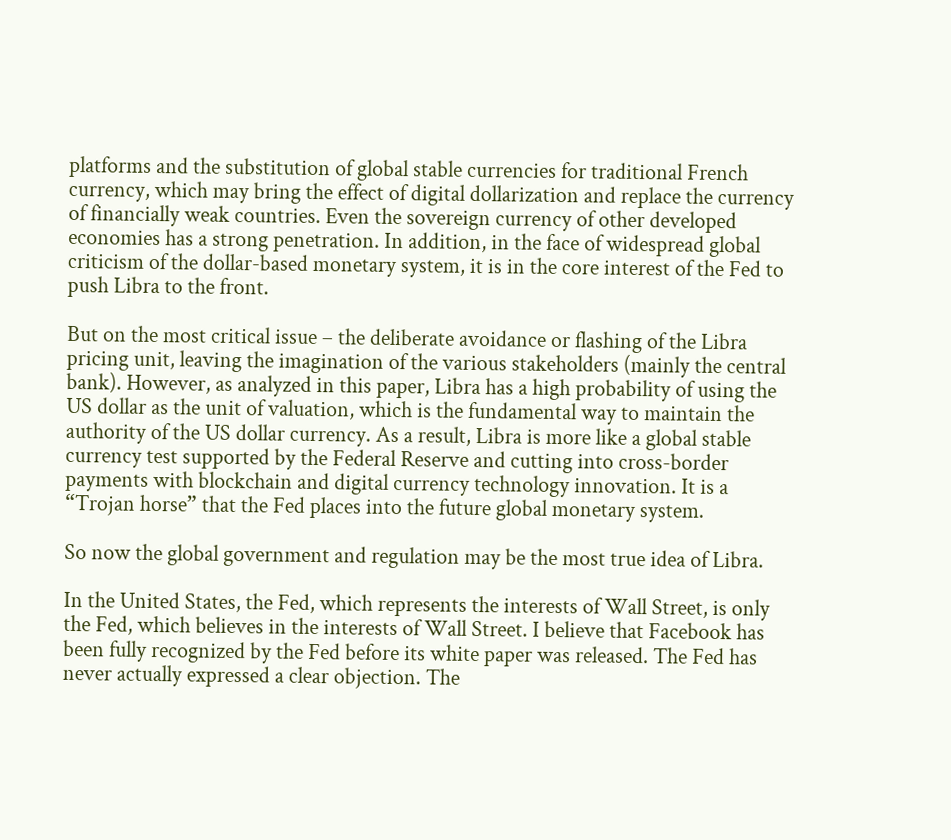platforms and the substitution of global stable currencies for traditional French currency, which may bring the effect of digital dollarization and replace the currency of financially weak countries. Even the sovereign currency of other developed economies has a strong penetration. In addition, in the face of widespread global criticism of the dollar-based monetary system, it is in the core interest of the Fed to push Libra to the front.

But on the most critical issue – the deliberate avoidance or flashing of the Libra pricing unit, leaving the imagination of the various stakeholders (mainly the central bank). However, as analyzed in this paper, Libra has a high probability of using the US dollar as the unit of valuation, which is the fundamental way to maintain the authority of the US dollar currency. As a result, Libra is more like a global stable currency test supported by the Federal Reserve and cutting into cross-border payments with blockchain and digital currency technology innovation. It is a “Trojan horse” that the Fed places into the future global monetary system.

So now the global government and regulation may be the most true idea of Libra.

In the United States, the Fed, which represents the interests of Wall Street, is only the Fed, which believes in the interests of Wall Street. I believe that Facebook has been fully recognized by the Fed before its white paper was released. The Fed has never actually expressed a clear objection. The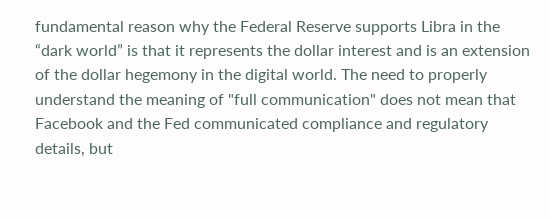fundamental reason why the Federal Reserve supports Libra in the “dark world” is that it represents the dollar interest and is an extension of the dollar hegemony in the digital world. The need to properly understand the meaning of "full communication" does not mean that Facebook and the Fed communicated compliance and regulatory details, but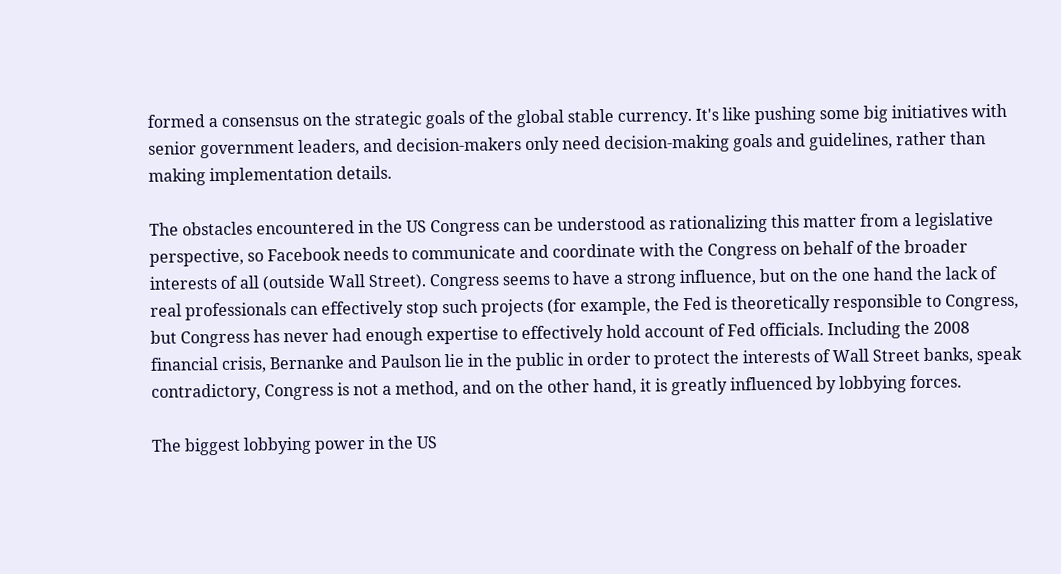formed a consensus on the strategic goals of the global stable currency. It's like pushing some big initiatives with senior government leaders, and decision-makers only need decision-making goals and guidelines, rather than making implementation details.

The obstacles encountered in the US Congress can be understood as rationalizing this matter from a legislative perspective, so Facebook needs to communicate and coordinate with the Congress on behalf of the broader interests of all (outside Wall Street). Congress seems to have a strong influence, but on the one hand the lack of real professionals can effectively stop such projects (for example, the Fed is theoretically responsible to Congress, but Congress has never had enough expertise to effectively hold account of Fed officials. Including the 2008 financial crisis, Bernanke and Paulson lie in the public in order to protect the interests of Wall Street banks, speak contradictory, Congress is not a method, and on the other hand, it is greatly influenced by lobbying forces.

The biggest lobbying power in the US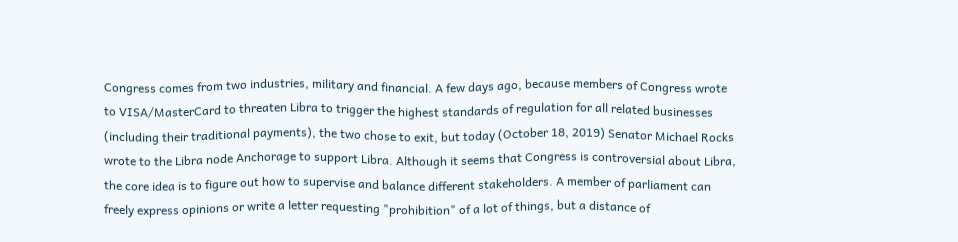Congress comes from two industries, military and financial. A few days ago, because members of Congress wrote to VISA/MasterCard to threaten Libra to trigger the highest standards of regulation for all related businesses (including their traditional payments), the two chose to exit, but today (October 18, 2019) Senator Michael Rocks wrote to the Libra node Anchorage to support Libra. Although it seems that Congress is controversial about Libra, the core idea is to figure out how to supervise and balance different stakeholders. A member of parliament can freely express opinions or write a letter requesting "prohibition" of a lot of things, but a distance of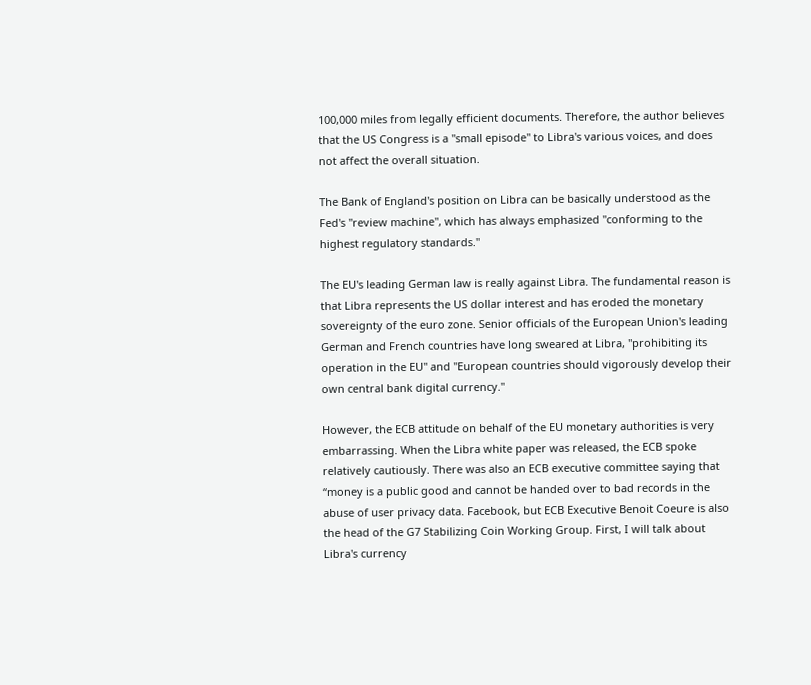100,000 miles from legally efficient documents. Therefore, the author believes that the US Congress is a "small episode" to Libra's various voices, and does not affect the overall situation.

The Bank of England's position on Libra can be basically understood as the Fed's "review machine", which has always emphasized "conforming to the highest regulatory standards."

The EU's leading German law is really against Libra. The fundamental reason is that Libra represents the US dollar interest and has eroded the monetary sovereignty of the euro zone. Senior officials of the European Union's leading German and French countries have long sweared at Libra, "prohibiting its operation in the EU" and "European countries should vigorously develop their own central bank digital currency."

However, the ECB attitude on behalf of the EU monetary authorities is very embarrassing. When the Libra white paper was released, the ECB spoke relatively cautiously. There was also an ECB executive committee saying that “money is a public good and cannot be handed over to bad records in the abuse of user privacy data. Facebook, but ECB Executive Benoit Coeure is also the head of the G7 Stabilizing Coin Working Group. First, I will talk about Libra's currency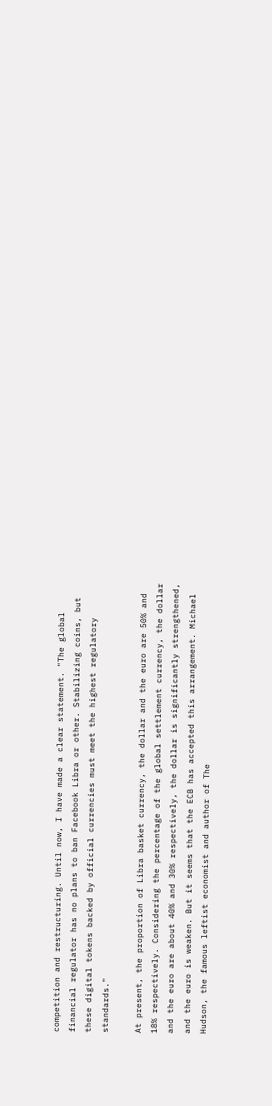competition and restructuring. Until now, I have made a clear statement. "The global financial regulator has no plans to ban Facebook Libra or other. Stabilizing coins, but these digital tokens backed by official currencies must meet the highest regulatory standards."

At present, the proportion of Libra basket currency, the dollar and the euro are 50% and 18% respectively. Considering the percentage of the global settlement currency, the dollar and the euro are about 40% and 30% respectively, the dollar is significantly strengthened, and the euro is weaken. But it seems that the ECB has accepted this arrangement. Michael Hudson, the famous leftist economist and author of The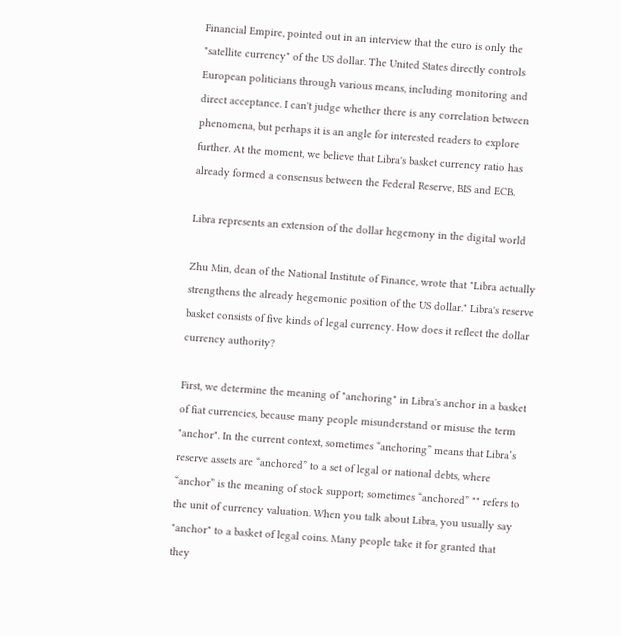Financial Empire, pointed out in an interview that the euro is only the "satellite currency" of the US dollar. The United States directly controls European politicians through various means, including monitoring and direct acceptance. I can't judge whether there is any correlation between phenomena, but perhaps it is an angle for interested readers to explore further. At the moment, we believe that Libra's basket currency ratio has already formed a consensus between the Federal Reserve, BIS and ECB.

Libra represents an extension of the dollar hegemony in the digital world

Zhu Min, dean of the National Institute of Finance, wrote that "Libra actually strengthens the already hegemonic position of the US dollar." Libra's reserve basket consists of five kinds of legal currency. How does it reflect the dollar currency authority?

First, we determine the meaning of "anchoring" in Libra's anchor in a basket of fiat currencies, because many people misunderstand or misuse the term "anchor". In the current context, sometimes “anchoring” means that Libra’s reserve assets are “anchored” to a set of legal or national debts, where “anchor” is the meaning of stock support; sometimes “anchored” "" refers to the unit of currency valuation. When you talk about Libra, you usually say "anchor" to a basket of legal coins. Many people take it for granted that they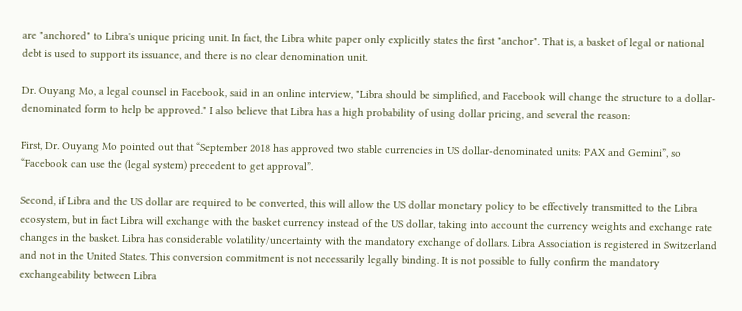are "anchored" to Libra's unique pricing unit. In fact, the Libra white paper only explicitly states the first "anchor". That is, a basket of legal or national debt is used to support its issuance, and there is no clear denomination unit.

Dr. Ouyang Mo, a legal counsel in Facebook, said in an online interview, "Libra should be simplified, and Facebook will change the structure to a dollar-denominated form to help be approved." I also believe that Libra has a high probability of using dollar pricing, and several the reason:

First, Dr. Ouyang Mo pointed out that “September 2018 has approved two stable currencies in US dollar-denominated units: PAX and Gemini”, so “Facebook can use the (legal system) precedent to get approval”.

Second, if Libra and the US dollar are required to be converted, this will allow the US dollar monetary policy to be effectively transmitted to the Libra ecosystem, but in fact Libra will exchange with the basket currency instead of the US dollar, taking into account the currency weights and exchange rate changes in the basket. Libra has considerable volatility/uncertainty with the mandatory exchange of dollars. Libra Association is registered in Switzerland and not in the United States. This conversion commitment is not necessarily legally binding. It is not possible to fully confirm the mandatory exchangeability between Libra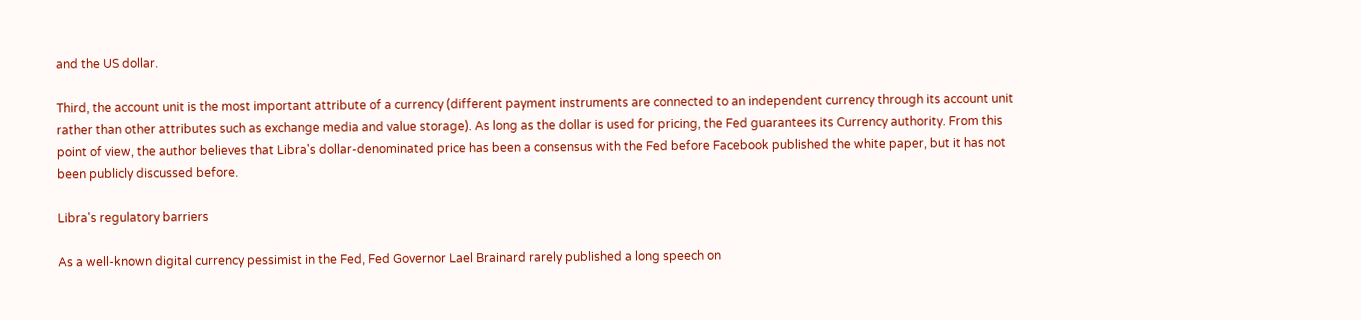and the US dollar.

Third, the account unit is the most important attribute of a currency (different payment instruments are connected to an independent currency through its account unit rather than other attributes such as exchange media and value storage). As long as the dollar is used for pricing, the Fed guarantees its Currency authority. From this point of view, the author believes that Libra's dollar-denominated price has been a consensus with the Fed before Facebook published the white paper, but it has not been publicly discussed before.

Libra's regulatory barriers

As a well-known digital currency pessimist in the Fed, Fed Governor Lael Brainard rarely published a long speech on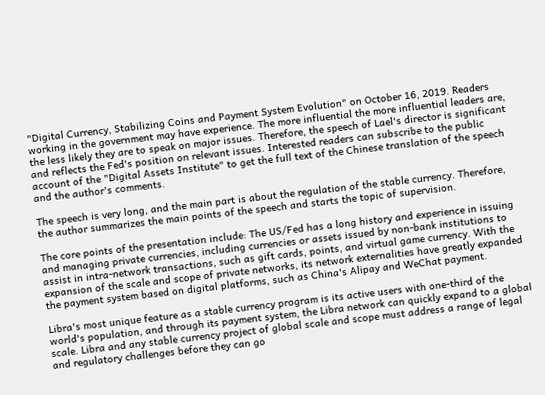"Digital Currency, Stabilizing Coins and Payment System Evolution" on October 16, 2019. Readers working in the government may have experience. The more influential the more influential leaders are, the less likely they are to speak on major issues. Therefore, the speech of Lael's director is significant and reflects the Fed's position on relevant issues. Interested readers can subscribe to the public account of the "Digital Assets Institute" to get the full text of the Chinese translation of the speech and the author's comments.

The speech is very long, and the main part is about the regulation of the stable currency. Therefore, the author summarizes the main points of the speech and starts the topic of supervision.

The core points of the presentation include: The US/Fed has a long history and experience in issuing and managing private currencies, including currencies or assets issued by non-bank institutions to assist in intra-network transactions, such as gift cards, points, and virtual game currency. With the expansion of the scale and scope of private networks, its network externalities have greatly expanded the payment system based on digital platforms, such as China's Alipay and WeChat payment.

Libra's most unique feature as a stable currency program is its active users with one-third of the world's population, and through its payment system, the Libra network can quickly expand to a global scale. Libra and any stable currency project of global scale and scope must address a range of legal and regulatory challenges before they can go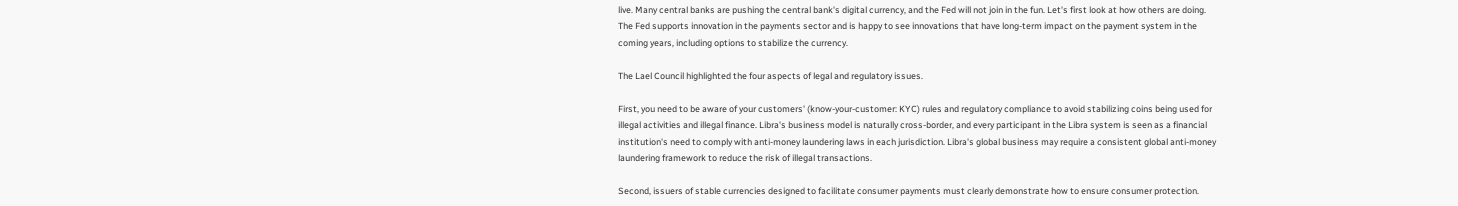live. Many central banks are pushing the central bank's digital currency, and the Fed will not join in the fun. Let's first look at how others are doing. The Fed supports innovation in the payments sector and is happy to see innovations that have long-term impact on the payment system in the coming years, including options to stabilize the currency.

The Lael Council highlighted the four aspects of legal and regulatory issues.

First, you need to be aware of your customers' (know-your-customer: KYC) rules and regulatory compliance to avoid stabilizing coins being used for illegal activities and illegal finance. Libra's business model is naturally cross-border, and every participant in the Libra system is seen as a financial institution's need to comply with anti-money laundering laws in each jurisdiction. Libra's global business may require a consistent global anti-money laundering framework to reduce the risk of illegal transactions.

Second, issuers of stable currencies designed to facilitate consumer payments must clearly demonstrate how to ensure consumer protection.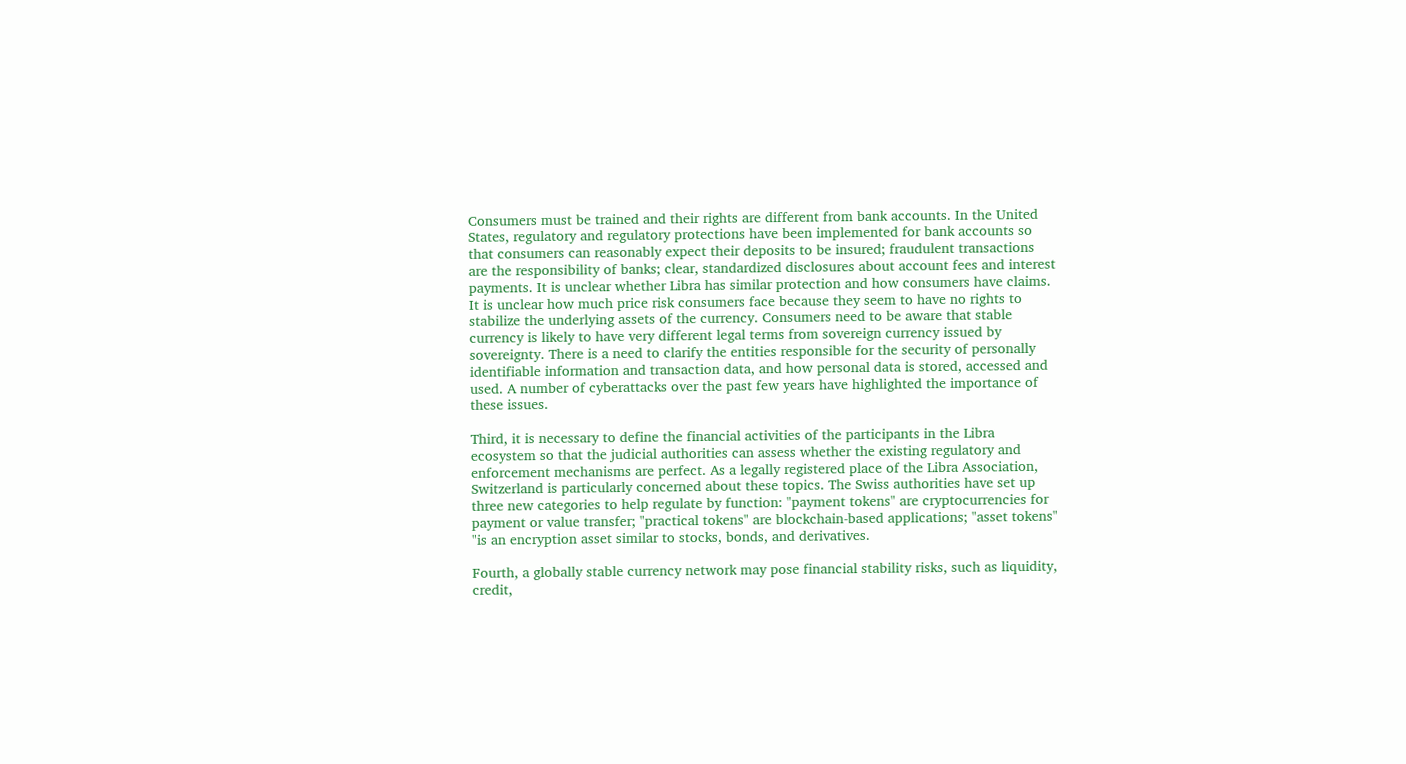Consumers must be trained and their rights are different from bank accounts. In the United States, regulatory and regulatory protections have been implemented for bank accounts so that consumers can reasonably expect their deposits to be insured; fraudulent transactions are the responsibility of banks; clear, standardized disclosures about account fees and interest payments. It is unclear whether Libra has similar protection and how consumers have claims. It is unclear how much price risk consumers face because they seem to have no rights to stabilize the underlying assets of the currency. Consumers need to be aware that stable currency is likely to have very different legal terms from sovereign currency issued by sovereignty. There is a need to clarify the entities responsible for the security of personally identifiable information and transaction data, and how personal data is stored, accessed and used. A number of cyberattacks over the past few years have highlighted the importance of these issues.

Third, it is necessary to define the financial activities of the participants in the Libra ecosystem so that the judicial authorities can assess whether the existing regulatory and enforcement mechanisms are perfect. As a legally registered place of the Libra Association, Switzerland is particularly concerned about these topics. The Swiss authorities have set up three new categories to help regulate by function: "payment tokens" are cryptocurrencies for payment or value transfer; "practical tokens" are blockchain-based applications; "asset tokens" "is an encryption asset similar to stocks, bonds, and derivatives.

Fourth, a globally stable currency network may pose financial stability risks, such as liquidity, credit,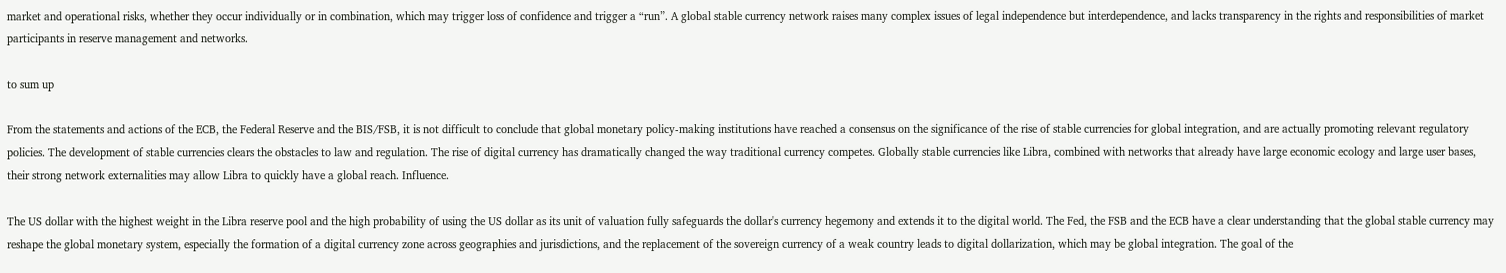market and operational risks, whether they occur individually or in combination, which may trigger loss of confidence and trigger a “run”. A global stable currency network raises many complex issues of legal independence but interdependence, and lacks transparency in the rights and responsibilities of market participants in reserve management and networks.

to sum up

From the statements and actions of the ECB, the Federal Reserve and the BIS/FSB, it is not difficult to conclude that global monetary policy-making institutions have reached a consensus on the significance of the rise of stable currencies for global integration, and are actually promoting relevant regulatory policies. The development of stable currencies clears the obstacles to law and regulation. The rise of digital currency has dramatically changed the way traditional currency competes. Globally stable currencies like Libra, combined with networks that already have large economic ecology and large user bases, their strong network externalities may allow Libra to quickly have a global reach. Influence.

The US dollar with the highest weight in the Libra reserve pool and the high probability of using the US dollar as its unit of valuation fully safeguards the dollar's currency hegemony and extends it to the digital world. The Fed, the FSB and the ECB have a clear understanding that the global stable currency may reshape the global monetary system, especially the formation of a digital currency zone across geographies and jurisdictions, and the replacement of the sovereign currency of a weak country leads to digital dollarization, which may be global integration. The goal of the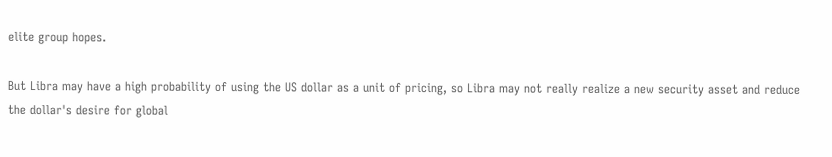elite group hopes.

But Libra may have a high probability of using the US dollar as a unit of pricing, so Libra may not really realize a new security asset and reduce the dollar's desire for global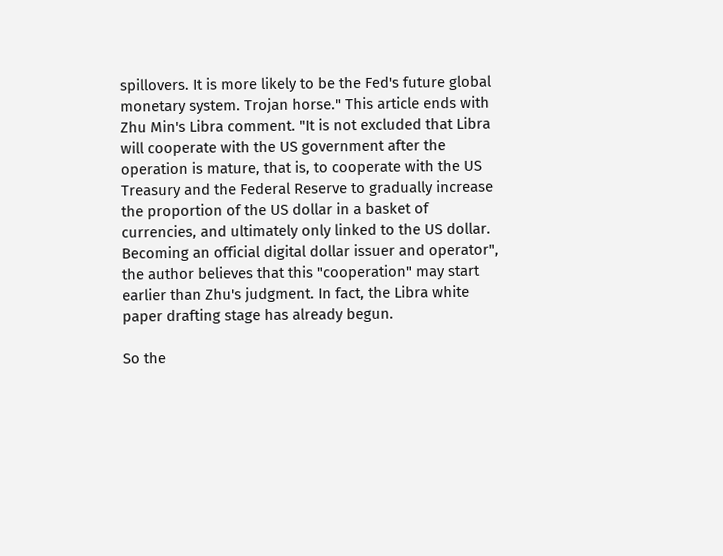spillovers. It is more likely to be the Fed's future global monetary system. Trojan horse." This article ends with Zhu Min's Libra comment. "It is not excluded that Libra will cooperate with the US government after the operation is mature, that is, to cooperate with the US Treasury and the Federal Reserve to gradually increase the proportion of the US dollar in a basket of currencies, and ultimately only linked to the US dollar. Becoming an official digital dollar issuer and operator", the author believes that this "cooperation" may start earlier than Zhu's judgment. In fact, the Libra white paper drafting stage has already begun.

So the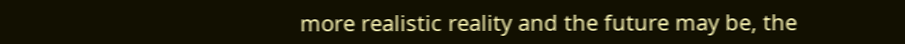more realistic reality and the future may be, the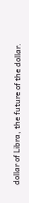dollar of Libra, the future of the dollar.